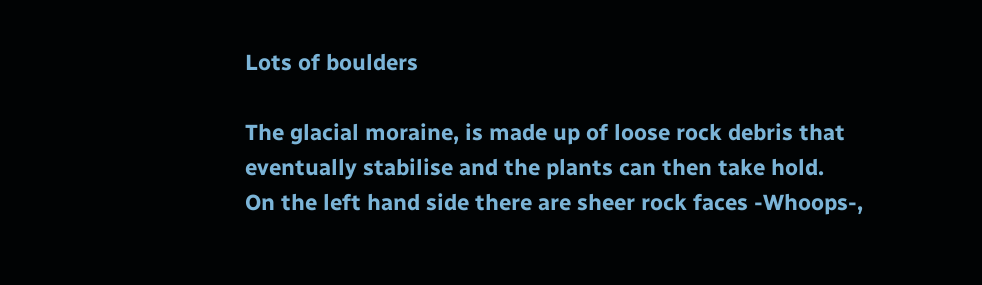Lots of boulders

The glacial moraine, is made up of loose rock debris that eventually stabilise and the plants can then take hold.
On the left hand side there are sheer rock faces -Whoops-,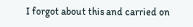I forgot about this and carried on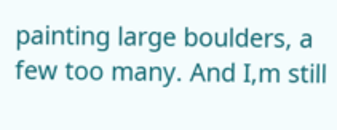painting large boulders, a few too many. And I,m still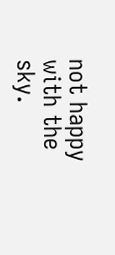not happy with the sky.